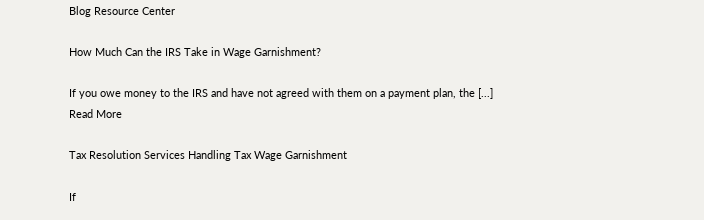Blog Resource Center

How Much Can the IRS Take in Wage Garnishment?

If you owe money to the IRS and have not agreed with them on a payment plan, the [...]
Read More

Tax Resolution Services Handling Tax Wage Garnishment

If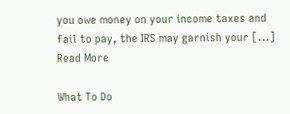you owe money on your income taxes and fail to pay, the IRS may garnish your [...]
Read More

What To Do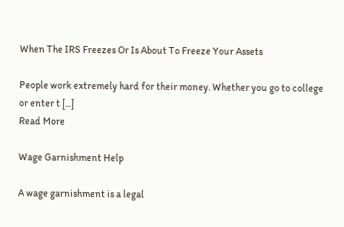When The IRS Freezes Or Is About To Freeze Your Assets

People work extremely hard for their money. Whether you go to college or enter t [...]
Read More

Wage Garnishment Help

A wage garnishment is a legal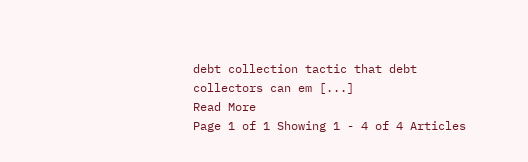debt collection tactic that debt collectors can em [...]
Read More
Page 1 of 1 Showing 1 - 4 of 4 Articles